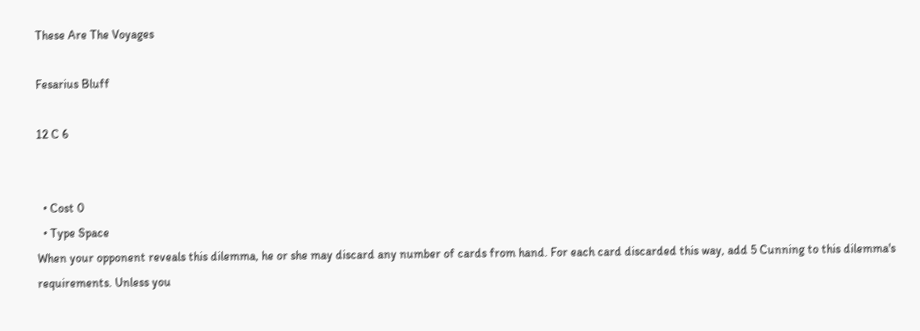These Are The Voyages

Fesarius Bluff

12 C 6


  • Cost 0
  • Type Space
When your opponent reveals this dilemma, he or she may discard any number of cards from hand. For each card discarded this way, add 5 Cunning to this dilemma's requirements. Unless you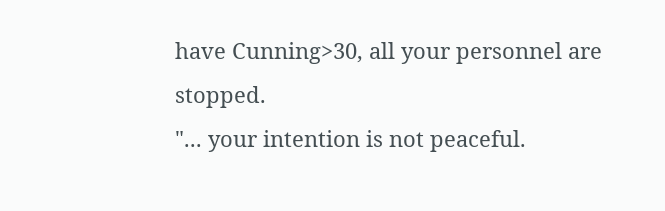have Cunning>30, all your personnel are stopped.
"... your intention is not peaceful.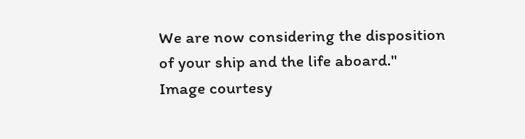We are now considering the disposition of your ship and the life aboard."
Image courtesy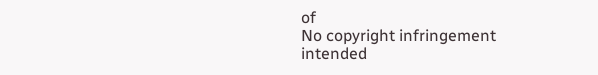of
No copyright infringement intended